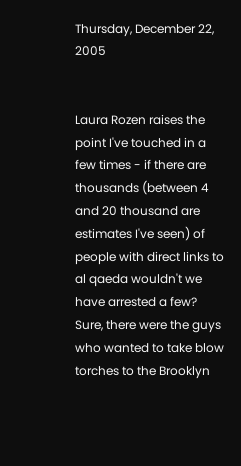Thursday, December 22, 2005


Laura Rozen raises the point I've touched in a few times - if there are thousands (between 4 and 20 thousand are estimates I've seen) of people with direct links to al qaeda wouldn't we have arrested a few? Sure, there were the guys who wanted to take blow torches to the Brooklyn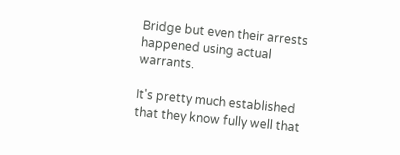Bridge but even their arrests happened using actual warrants.

It's pretty much established that they know fully well that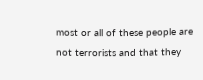most or all of these people are not terrorists and that they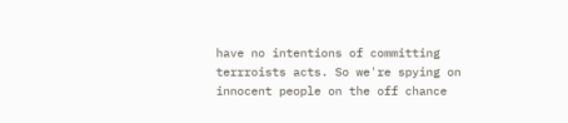have no intentions of committing terrroists acts. So we're spying on innocent people on the off chance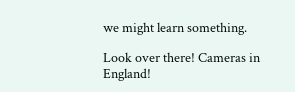we might learn something.

Look over there! Cameras in England!